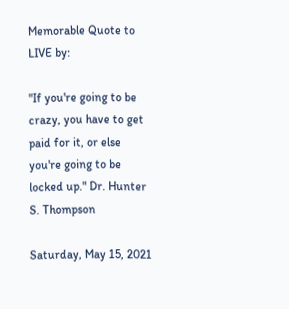Memorable Quote to LIVE by:

"If you're going to be crazy, you have to get paid for it, or else you're going to be locked up." Dr. Hunter S. Thompson

Saturday, May 15, 2021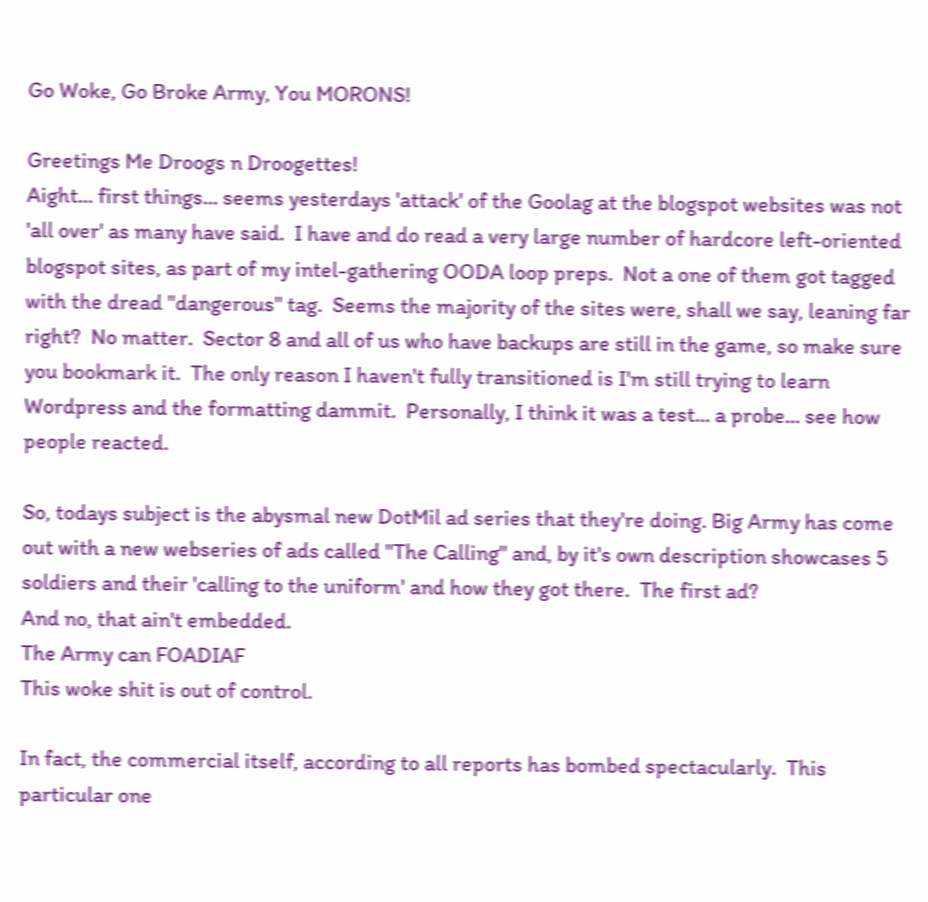Go Woke, Go Broke Army, You MORONS!

Greetings Me Droogs n Droogettes!
Aight... first things... seems yesterdays 'attack' of the Goolag at the blogspot websites was not 'all over' as many have said.  I have and do read a very large number of hardcore left-oriented blogspot sites, as part of my intel-gathering OODA loop preps.  Not a one of them got tagged with the dread "dangerous" tag.  Seems the majority of the sites were, shall we say, leaning far right?  No matter.  Sector 8 and all of us who have backups are still in the game, so make sure you bookmark it.  The only reason I haven't fully transitioned is I'm still trying to learn Wordpress and the formatting dammit.  Personally, I think it was a test... a probe... see how people reacted.

So, todays subject is the abysmal new DotMil ad series that they're doing. Big Army has come out with a new webseries of ads called "The Calling" and, by it's own description showcases 5 soldiers and their 'calling to the uniform' and how they got there.  The first ad?
And no, that ain't embedded.
The Army can FOADIAF
This woke shit is out of control.

In fact, the commercial itself, according to all reports has bombed spectacularly.  This particular one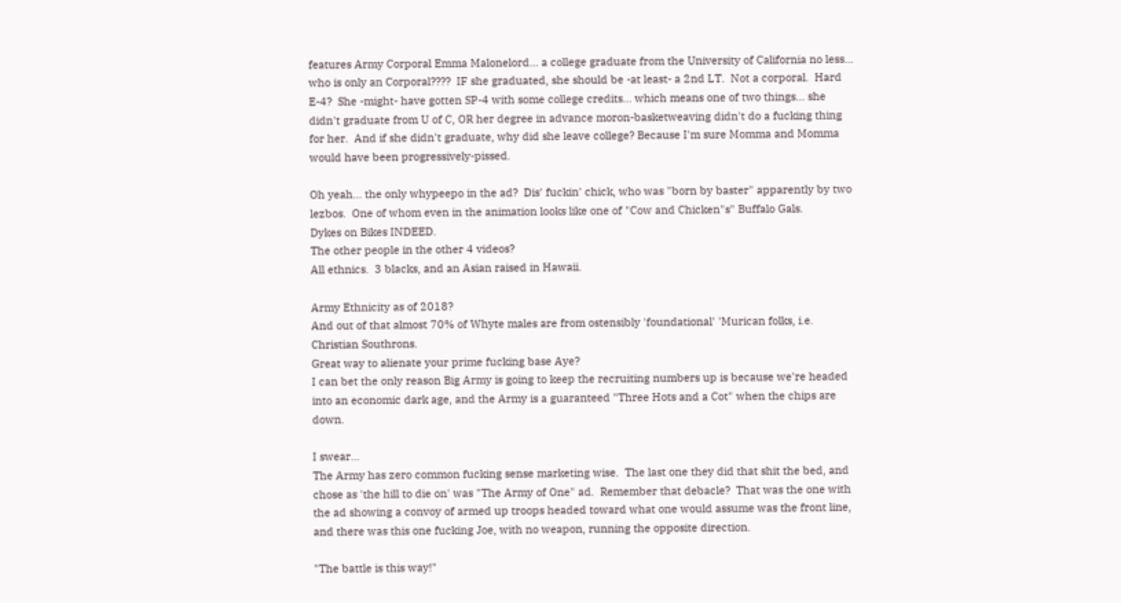features Army Corporal Emma Malonelord... a college graduate from the University of California no less...  who is only an Corporal????  IF she graduated, she should be -at least- a 2nd LT.  Not a corporal.  Hard E-4?  She -might- have gotten SP-4 with some college credits... which means one of two things... she didn't graduate from U of C, OR her degree in advance moron-basketweaving didn't do a fucking thing for her.  And if she didn't graduate, why did she leave college? Because I'm sure Momma and Momma would have been progressively-pissed.

Oh yeah... the only whypeepo in the ad?  Dis' fuckin' chick, who was "born by baster" apparently by two lezbos.  One of whom even in the animation looks like one of "Cow and Chicken"s" Buffalo Gals.
Dykes on Bikes INDEED.
The other people in the other 4 videos?
All ethnics.  3 blacks, and an Asian raised in Hawaii.

Army Ethnicity as of 2018?
And out of that almost 70% of Whyte males are from ostensibly 'foundational' 'Murican folks, i.e. Christian Southrons.
Great way to alienate your prime fucking base Aye?
I can bet the only reason Big Army is going to keep the recruiting numbers up is because we're headed into an economic dark age, and the Army is a guaranteed "Three Hots and a Cot" when the chips are down.

I swear...
The Army has zero common fucking sense marketing wise.  The last one they did that shit the bed, and chose as 'the hill to die on' was "The Army of One" ad.  Remember that debacle?  That was the one with the ad showing a convoy of armed up troops headed toward what one would assume was the front line, and there was this one fucking Joe, with no weapon, running the opposite direction.

"The battle is this way!"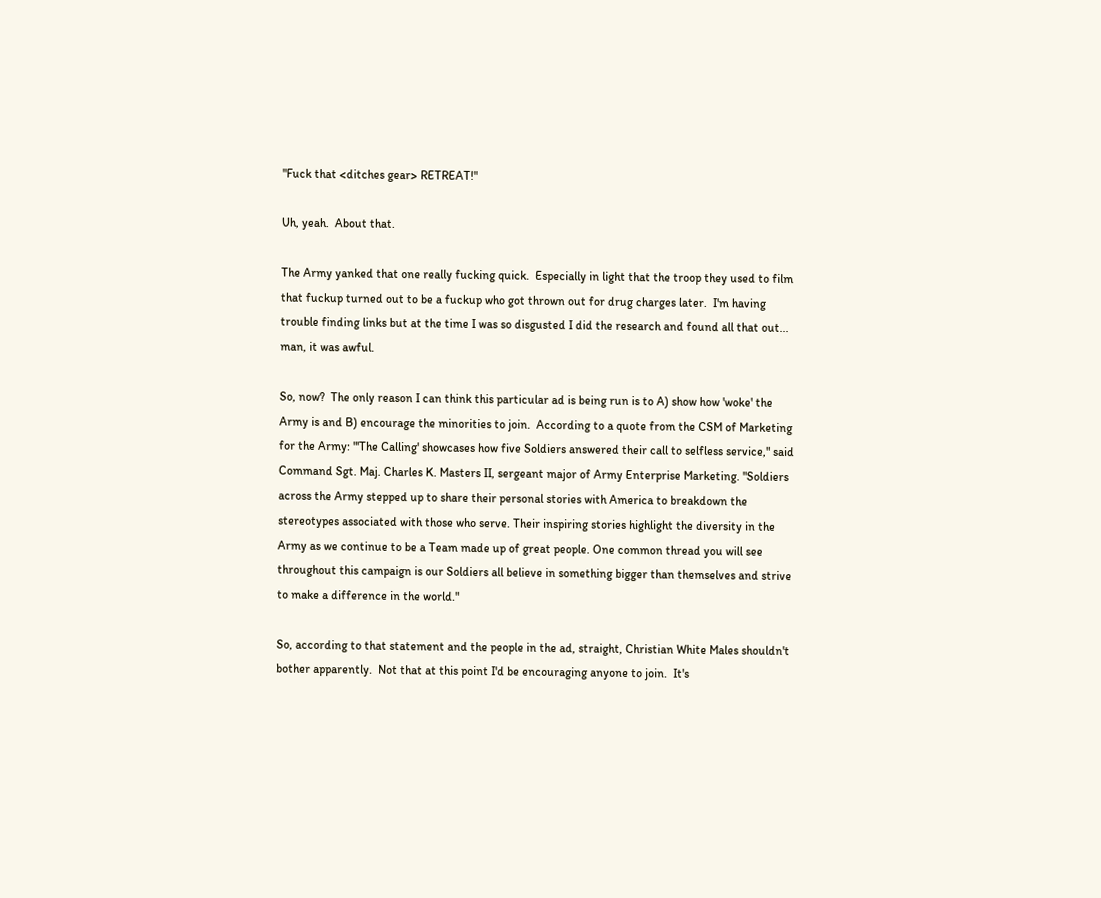"Fuck that <ditches gear> RETREAT!"

Uh, yeah.  About that.

The Army yanked that one really fucking quick.  Especially in light that the troop they used to film that fuckup turned out to be a fuckup who got thrown out for drug charges later.  I'm having trouble finding links but at the time I was so disgusted I did the research and found all that out... man, it was awful.

So, now?  The only reason I can think this particular ad is being run is to A) show how 'woke' the Army is and B) encourage the minorities to join.  According to a quote from the CSM of Marketing for the Army: "'The Calling' showcases how five Soldiers answered their call to selfless service," said Command Sgt. Maj. Charles K. Masters II, sergeant major of Army Enterprise Marketing. "Soldiers across the Army stepped up to share their personal stories with America to breakdown the stereotypes associated with those who serve. Their inspiring stories highlight the diversity in the Army as we continue to be a Team made up of great people. One common thread you will see throughout this campaign is our Soldiers all believe in something bigger than themselves and strive to make a difference in the world."

So, according to that statement and the people in the ad, straight, Christian White Males shouldn't bother apparently.  Not that at this point I'd be encouraging anyone to join.  It's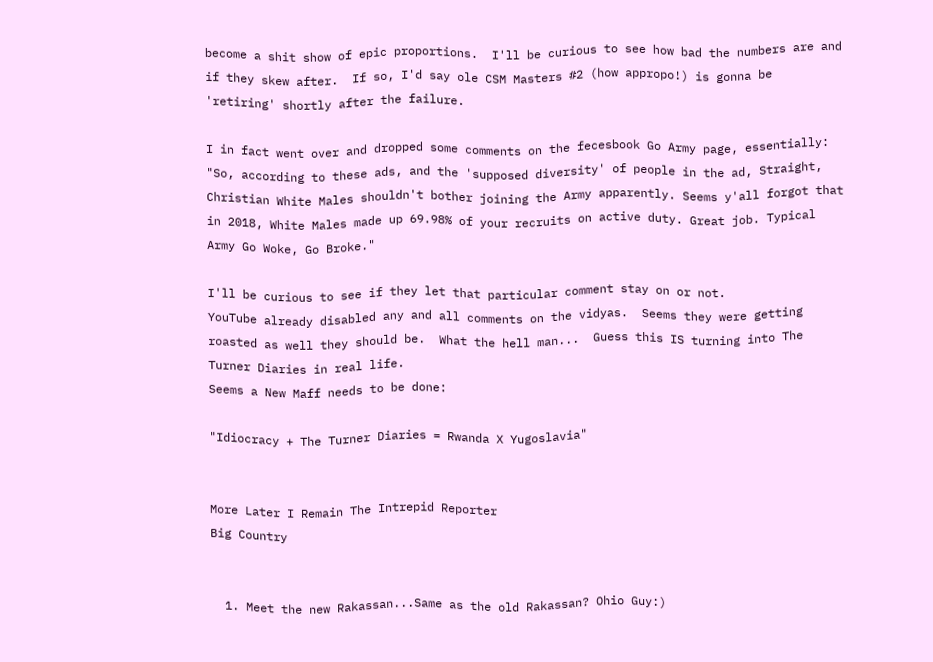become a shit show of epic proportions.  I'll be curious to see how bad the numbers are and if they skew after.  If so, I'd say ole CSM Masters #2 (how appropo!) is gonna be 'retiring' shortly after the failure.

I in fact went over and dropped some comments on the fecesbook Go Army page, essentially: "So, according to these ads, and the 'supposed diversity' of people in the ad, Straight, Christian White Males shouldn't bother joining the Army apparently. Seems y'all forgot that in 2018, White Males made up 69.98% of your recruits on active duty. Great job. Typical Army Go Woke, Go Broke."

I'll be curious to see if they let that particular comment stay on or not.
YouTube already disabled any and all comments on the vidyas.  Seems they were getting roasted as well they should be.  What the hell man...  Guess this IS turning into The Turner Diaries in real life.
Seems a New Maff needs to be done:

"Idiocracy + The Turner Diaries = Rwanda X Yugoslavia"


More Later I Remain The Intrepid Reporter
Big Country


  1. Meet the new Rakassan...Same as the old Rakassan? Ohio Guy:)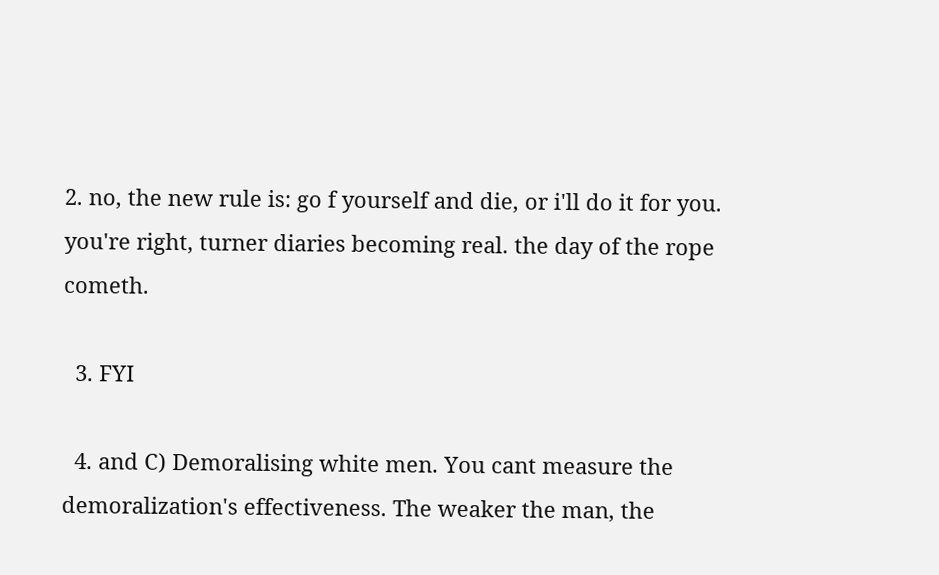2. no, the new rule is: go f yourself and die, or i'll do it for you. you're right, turner diaries becoming real. the day of the rope cometh.

  3. FYI

  4. and C) Demoralising white men. You cant measure the demoralization's effectiveness. The weaker the man, the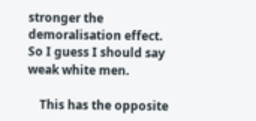stronger the demoralisation effect. So I guess I should say weak white men.

    This has the opposite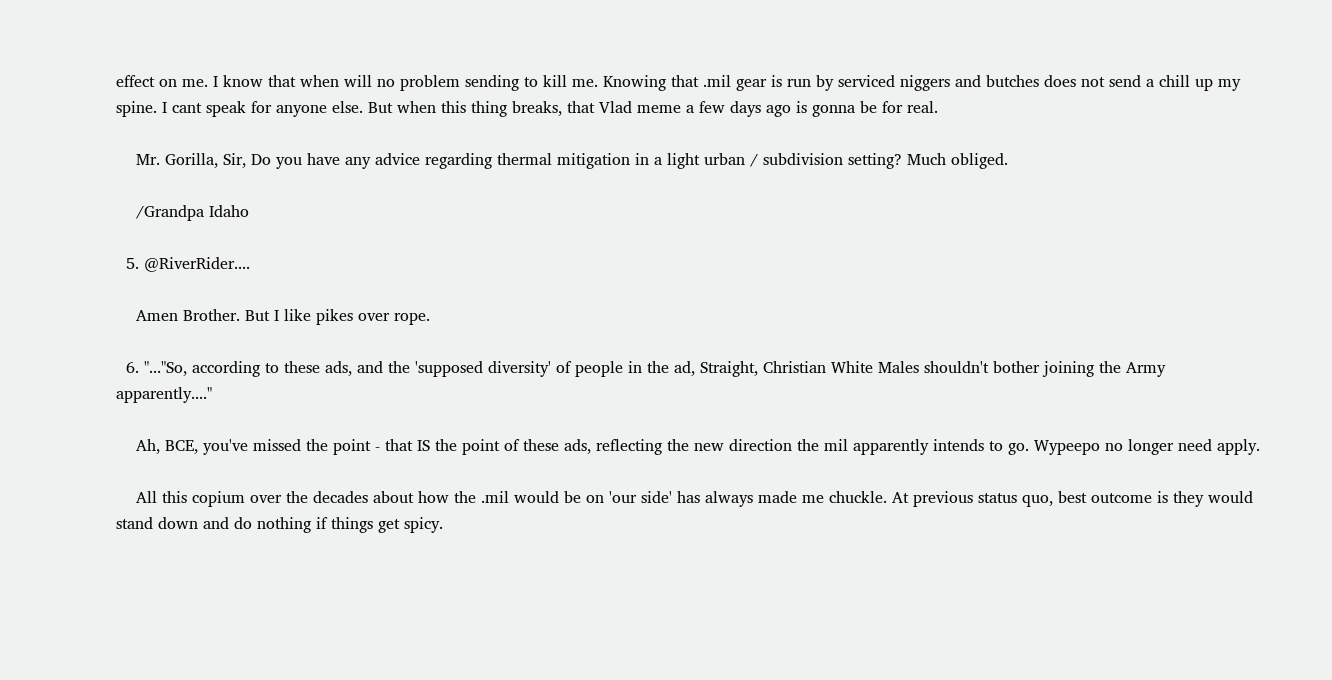effect on me. I know that when will no problem sending to kill me. Knowing that .mil gear is run by serviced niggers and butches does not send a chill up my spine. I cant speak for anyone else. But when this thing breaks, that Vlad meme a few days ago is gonna be for real.

    Mr. Gorilla, Sir, Do you have any advice regarding thermal mitigation in a light urban / subdivision setting? Much obliged.

    /Grandpa Idaho

  5. @RiverRider....

    Amen Brother. But I like pikes over rope.

  6. "..."So, according to these ads, and the 'supposed diversity' of people in the ad, Straight, Christian White Males shouldn't bother joining the Army apparently...."

    Ah, BCE, you've missed the point - that IS the point of these ads, reflecting the new direction the mil apparently intends to go. Wypeepo no longer need apply.

    All this copium over the decades about how the .mil would be on 'our side' has always made me chuckle. At previous status quo, best outcome is they would stand down and do nothing if things get spicy.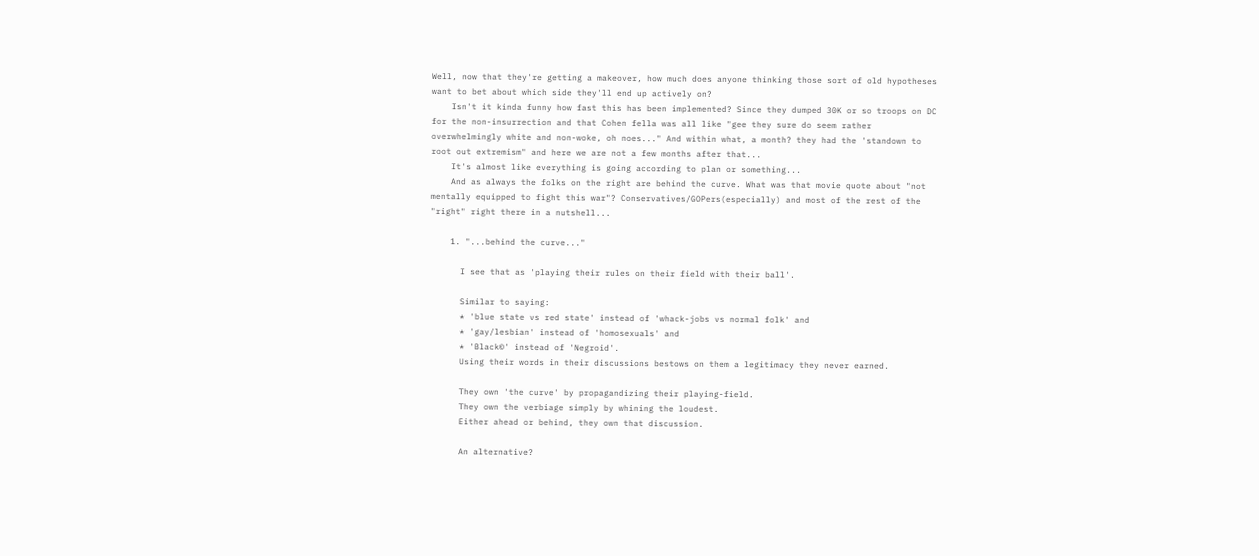Well, now that they're getting a makeover, how much does anyone thinking those sort of old hypotheses want to bet about which side they'll end up actively on?
    Isn't it kinda funny how fast this has been implemented? Since they dumped 30K or so troops on DC for the non-insurrection and that Cohen fella was all like "gee they sure do seem rather overwhelmingly white and non-woke, oh noes..." And within what, a month? they had the 'standown to root out extremism" and here we are not a few months after that...
    It's almost like everything is going according to plan or something...
    And as always the folks on the right are behind the curve. What was that movie quote about "not mentally equipped to fight this war"? Conservatives/GOPers(especially) and most of the rest of the "right" right there in a nutshell...

    1. "...behind the curve..."

      I see that as 'playing their rules on their field with their ball'.

      Similar to saying:
      * 'blue state vs red state' instead of 'whack-jobs vs normal folk' and
      * 'gay/lesbian' instead of 'homosexuals' and
      * 'Black©' instead of 'Negroid'.
      Using their words in their discussions bestows on them a legitimacy they never earned.

      They own 'the curve' by propagandizing their playing-field.
      They own the verbiage simply by whining the loudest.
      Either ahead or behind, they own that discussion.

      An alternative?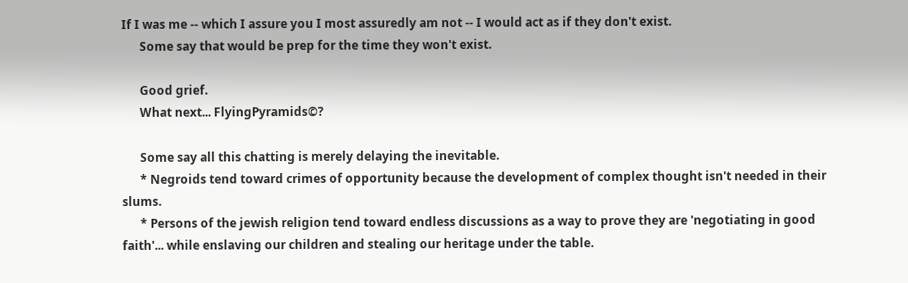If I was me -- which I assure you I most assuredly am not -- I would act as if they don't exist.
      Some say that would be prep for the time they won't exist.

      Good grief.
      What next... FlyingPyramids©?

      Some say all this chatting is merely delaying the inevitable.
      * Negroids tend toward crimes of opportunity because the development of complex thought isn't needed in their slums.
      * Persons of the jewish religion tend toward endless discussions as a way to prove they are 'negotiating in good faith'... while enslaving our children and stealing our heritage under the table.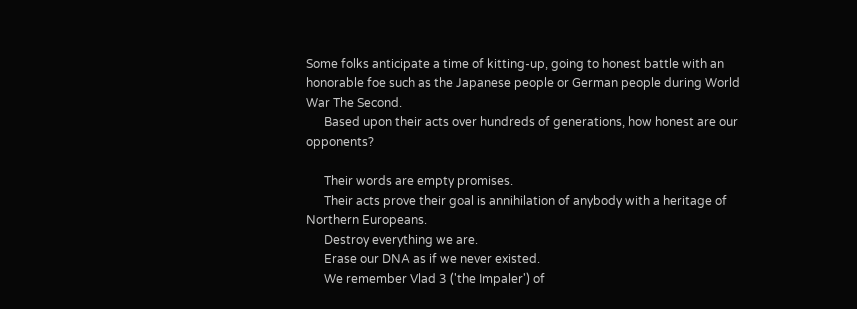Some folks anticipate a time of kitting-up, going to honest battle with an honorable foe such as the Japanese people or German people during World War The Second.
      Based upon their acts over hundreds of generations, how honest are our opponents?

      Their words are empty promises.
      Their acts prove their goal is annihilation of anybody with a heritage of Northern Europeans.
      Destroy everything we are.
      Erase our DNA as if we never existed.
      We remember Vlad 3 ('the Impaler') of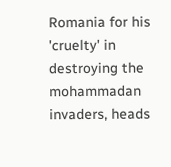Romania for his 'cruelty' in destroying the mohammadan invaders, heads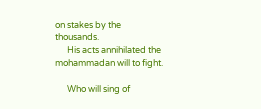on stakes by the thousands.
      His acts annihilated the mohammadan will to fight.

      Who will sing of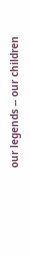our legends -- our children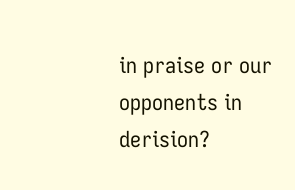in praise or our opponents in derision?